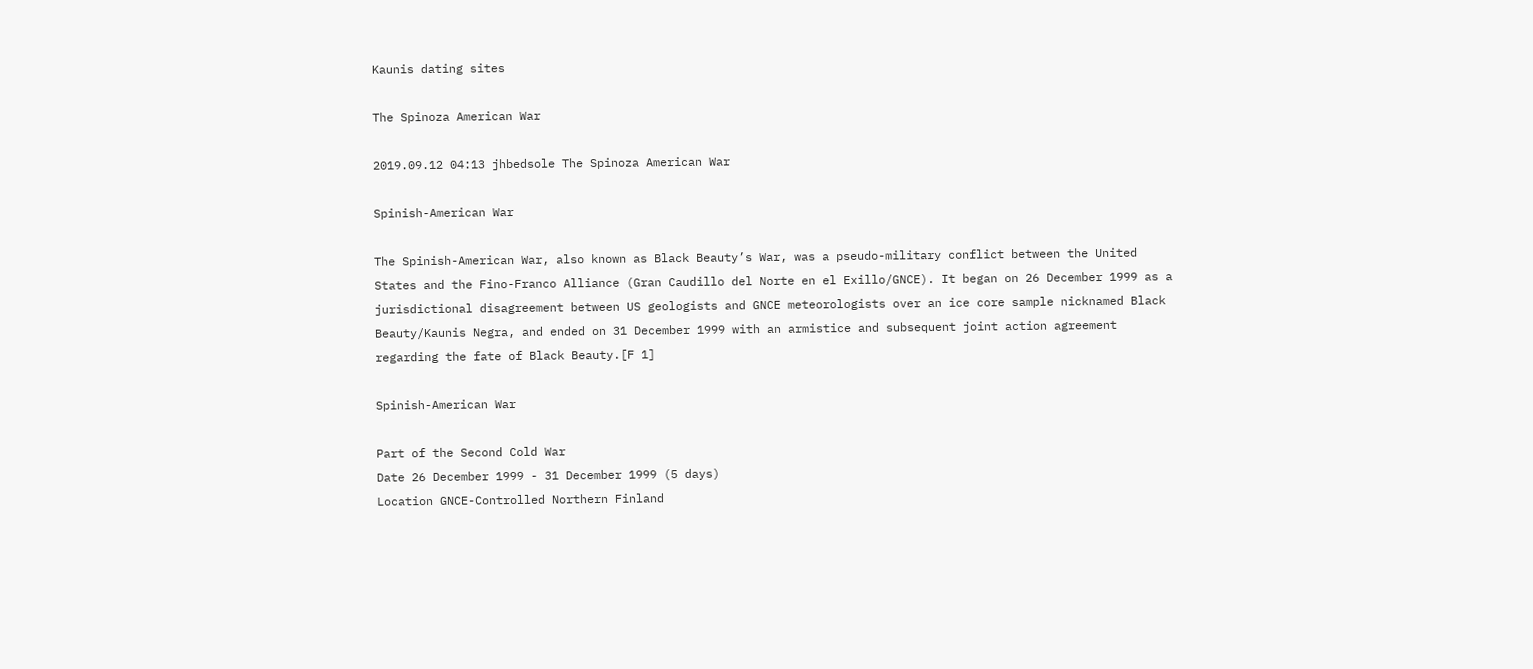Kaunis dating sites

The Spinoza American War

2019.09.12 04:13 jhbedsole The Spinoza American War

Spinish-American War

The Spinish-American War, also known as Black Beauty’s War, was a pseudo-military conflict between the United States and the Fino-Franco Alliance (Gran Caudillo del Norte en el Exillo/GNCE). It began on 26 December 1999 as a jurisdictional disagreement between US geologists and GNCE meteorologists over an ice core sample nicknamed Black Beauty/Kaunis Negra, and ended on 31 December 1999 with an armistice and subsequent joint action agreement regarding the fate of Black Beauty.[F 1]

Spinish-American War

Part of the Second Cold War
Date 26 December 1999 - 31 December 1999 (5 days)
Location GNCE-Controlled Northern Finland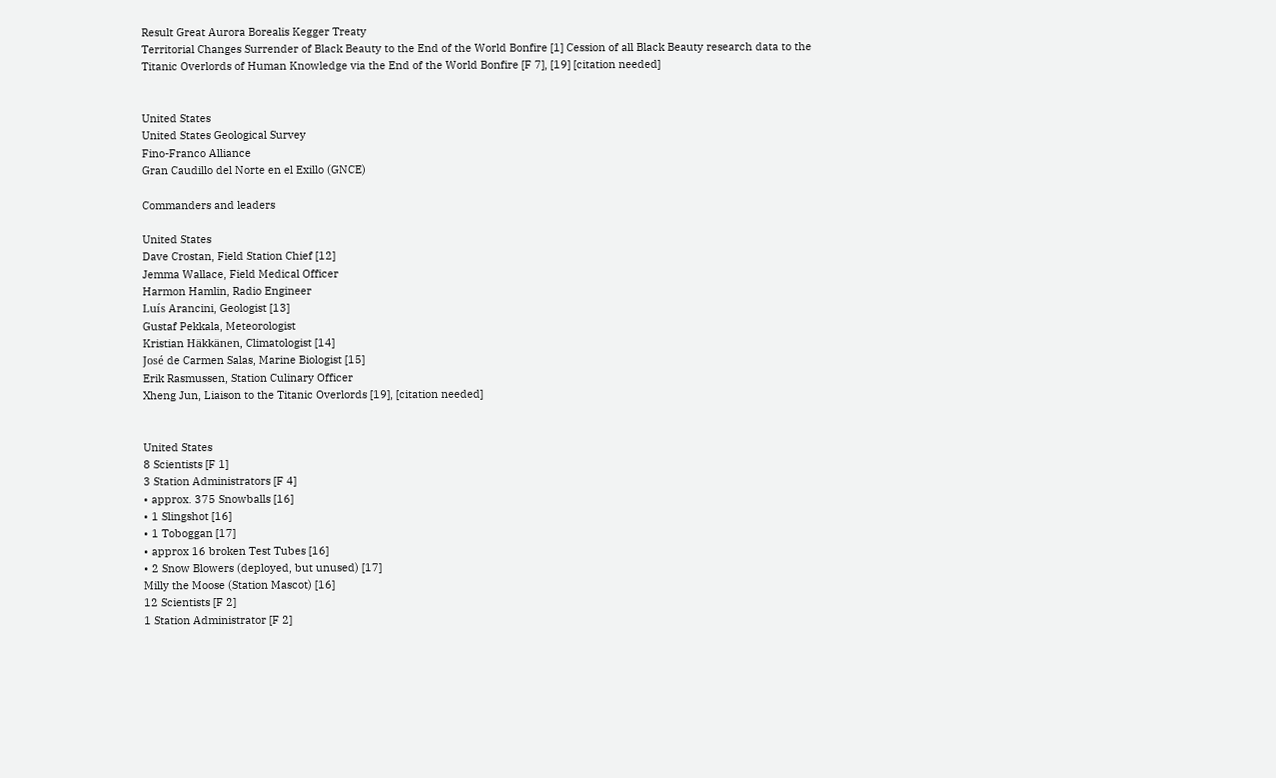Result Great Aurora Borealis Kegger Treaty
Territorial Changes Surrender of Black Beauty to the End of the World Bonfire [1] Cession of all Black Beauty research data to the Titanic Overlords of Human Knowledge via the End of the World Bonfire [F 7], [19] [citation needed]


United States
United States Geological Survey
Fino-Franco Alliance
Gran Caudillo del Norte en el Exillo (GNCE)

Commanders and leaders

United States
Dave Crostan, Field Station Chief [12]
Jemma Wallace, Field Medical Officer
Harmon Hamlin, Radio Engineer
Luís Arancini, Geologist [13]
Gustaf Pekkala, Meteorologist
Kristian Häkkänen, Climatologist [14]
José de Carmen Salas, Marine Biologist [15]
Erik Rasmussen, Station Culinary Officer
Xheng Jun, Liaison to the Titanic Overlords [19], [citation needed]


United States
8 Scientists [F 1]
3 Station Administrators [F 4]
• approx. 375 Snowballs [16]
• 1 Slingshot [16]
• 1 Toboggan [17]
• approx 16 broken Test Tubes [16]
• 2 Snow Blowers (deployed, but unused) [17]
Milly the Moose (Station Mascot) [16]
12 Scientists [F 2]
1 Station Administrator [F 2]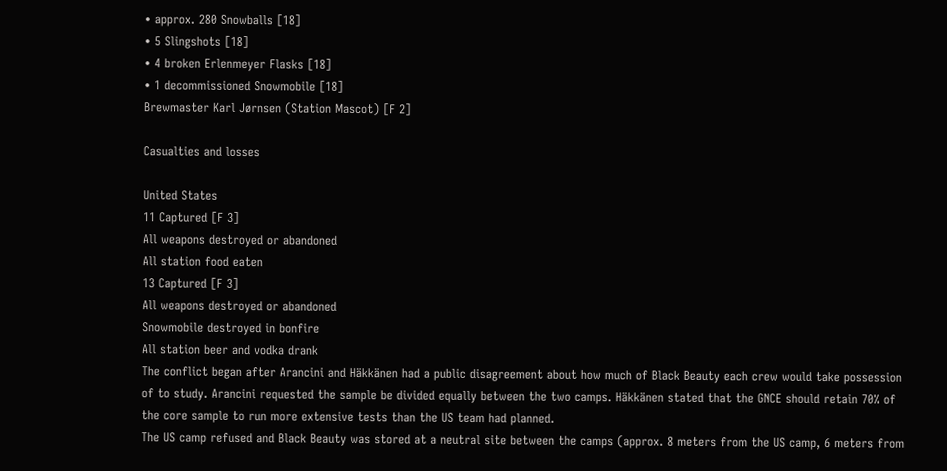• approx. 280 Snowballs [18]
• 5 Slingshots [18]
• 4 broken Erlenmeyer Flasks [18]
• 1 decommissioned Snowmobile [18]
Brewmaster Karl Jørnsen (Station Mascot) [F 2]

Casualties and losses

United States
11 Captured [F 3]
All weapons destroyed or abandoned
All station food eaten
13 Captured [F 3]
All weapons destroyed or abandoned
Snowmobile destroyed in bonfire
All station beer and vodka drank
The conflict began after Arancini and Häkkänen had a public disagreement about how much of Black Beauty each crew would take possession of to study. Arancini requested the sample be divided equally between the two camps. Häkkänen stated that the GNCE should retain 70% of the core sample to run more extensive tests than the US team had planned.
The US camp refused and Black Beauty was stored at a neutral site between the camps (approx. 8 meters from the US camp, 6 meters from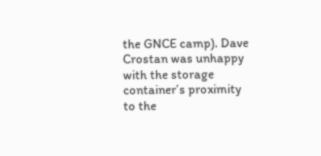the GNCE camp). Dave Crostan was unhappy with the storage container’s proximity to the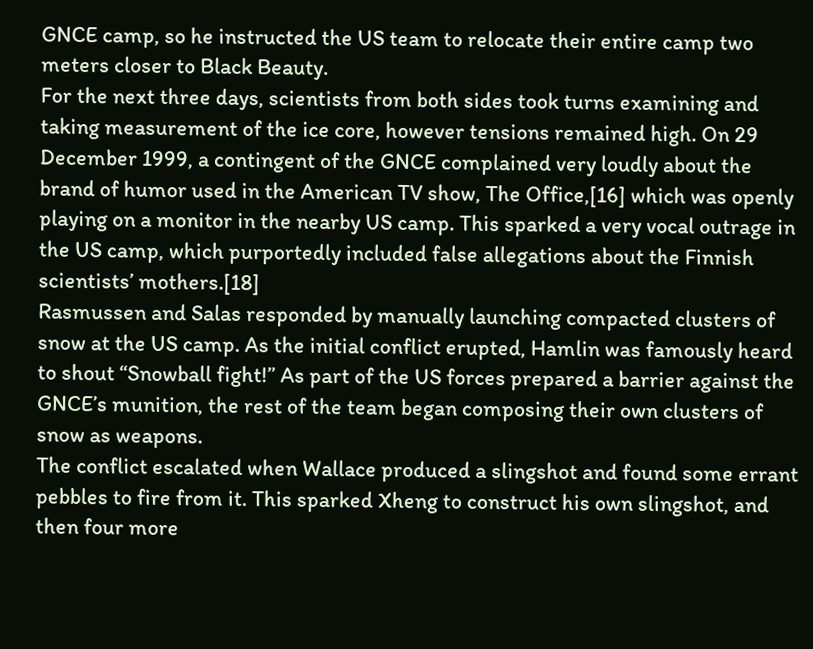GNCE camp, so he instructed the US team to relocate their entire camp two meters closer to Black Beauty.
For the next three days, scientists from both sides took turns examining and taking measurement of the ice core, however tensions remained high. On 29 December 1999, a contingent of the GNCE complained very loudly about the brand of humor used in the American TV show, The Office,[16] which was openly playing on a monitor in the nearby US camp. This sparked a very vocal outrage in the US camp, which purportedly included false allegations about the Finnish scientists’ mothers.[18]
Rasmussen and Salas responded by manually launching compacted clusters of snow at the US camp. As the initial conflict erupted, Hamlin was famously heard to shout “Snowball fight!” As part of the US forces prepared a barrier against the GNCE’s munition, the rest of the team began composing their own clusters of snow as weapons.
The conflict escalated when Wallace produced a slingshot and found some errant pebbles to fire from it. This sparked Xheng to construct his own slingshot, and then four more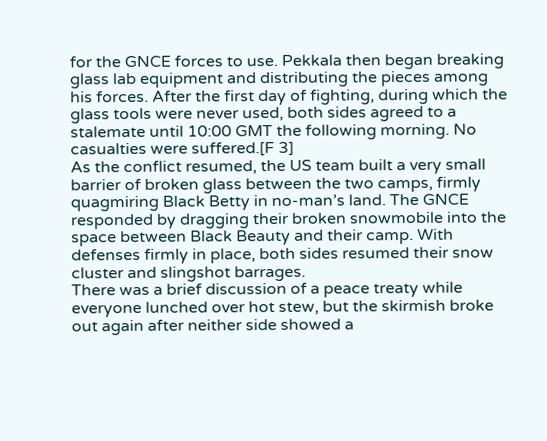for the GNCE forces to use. Pekkala then began breaking glass lab equipment and distributing the pieces among his forces. After the first day of fighting, during which the glass tools were never used, both sides agreed to a stalemate until 10:00 GMT the following morning. No casualties were suffered.[F 3]
As the conflict resumed, the US team built a very small barrier of broken glass between the two camps, firmly quagmiring Black Betty in no-man’s land. The GNCE responded by dragging their broken snowmobile into the space between Black Beauty and their camp. With defenses firmly in place, both sides resumed their snow cluster and slingshot barrages.
There was a brief discussion of a peace treaty while everyone lunched over hot stew, but the skirmish broke out again after neither side showed a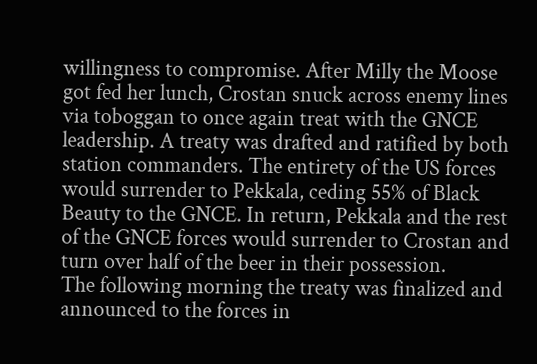willingness to compromise. After Milly the Moose got fed her lunch, Crostan snuck across enemy lines via toboggan to once again treat with the GNCE leadership. A treaty was drafted and ratified by both station commanders. The entirety of the US forces would surrender to Pekkala, ceding 55% of Black Beauty to the GNCE. In return, Pekkala and the rest of the GNCE forces would surrender to Crostan and turn over half of the beer in their possession.
The following morning the treaty was finalized and announced to the forces in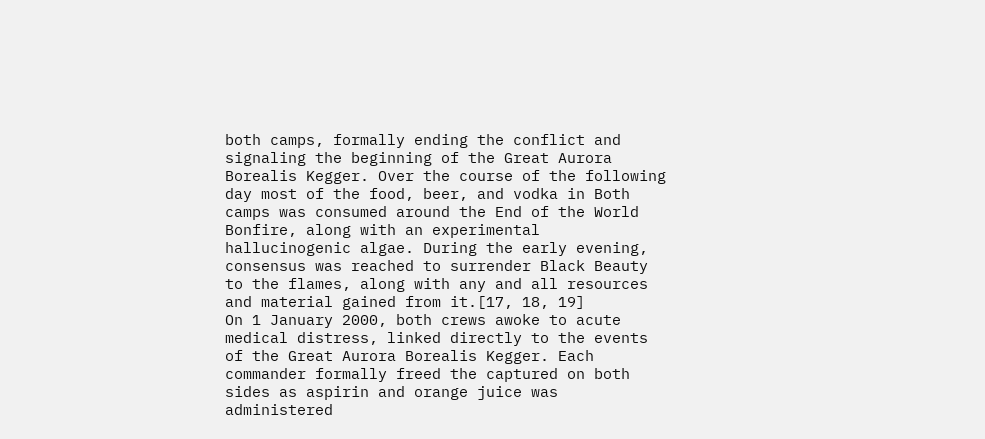both camps, formally ending the conflict and signaling the beginning of the Great Aurora Borealis Kegger. Over the course of the following day most of the food, beer, and vodka in Both camps was consumed around the End of the World Bonfire, along with an experimental hallucinogenic algae. During the early evening, consensus was reached to surrender Black Beauty to the flames, along with any and all resources and material gained from it.[17, 18, 19]
On 1 January 2000, both crews awoke to acute medical distress, linked directly to the events of the Great Aurora Borealis Kegger. Each commander formally freed the captured on both sides as aspirin and orange juice was administered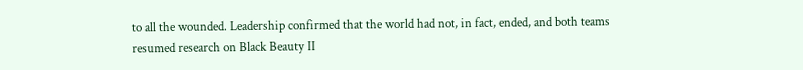to all the wounded. Leadership confirmed that the world had not, in fact, ended, and both teams resumed research on Black Beauty II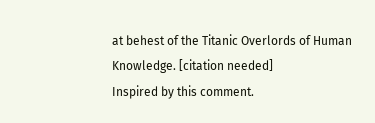at behest of the Titanic Overlords of Human Knowledge. [citation needed]
Inspired by this comment.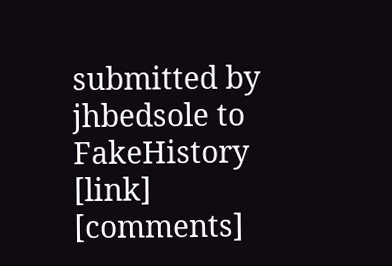submitted by jhbedsole to FakeHistory [link] [comments]